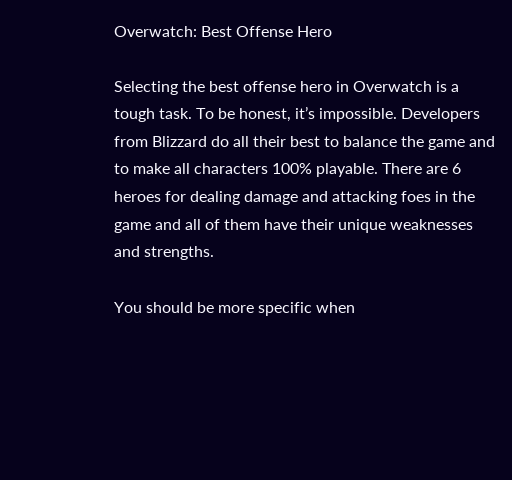Overwatch: Best Offense Hero

Selecting the best offense hero in Overwatch is a tough task. To be honest, it’s impossible. Developers from Blizzard do all their best to balance the game and to make all characters 100% playable. There are 6 heroes for dealing damage and attacking foes in the game and all of them have their unique weaknesses and strengths.

You should be more specific when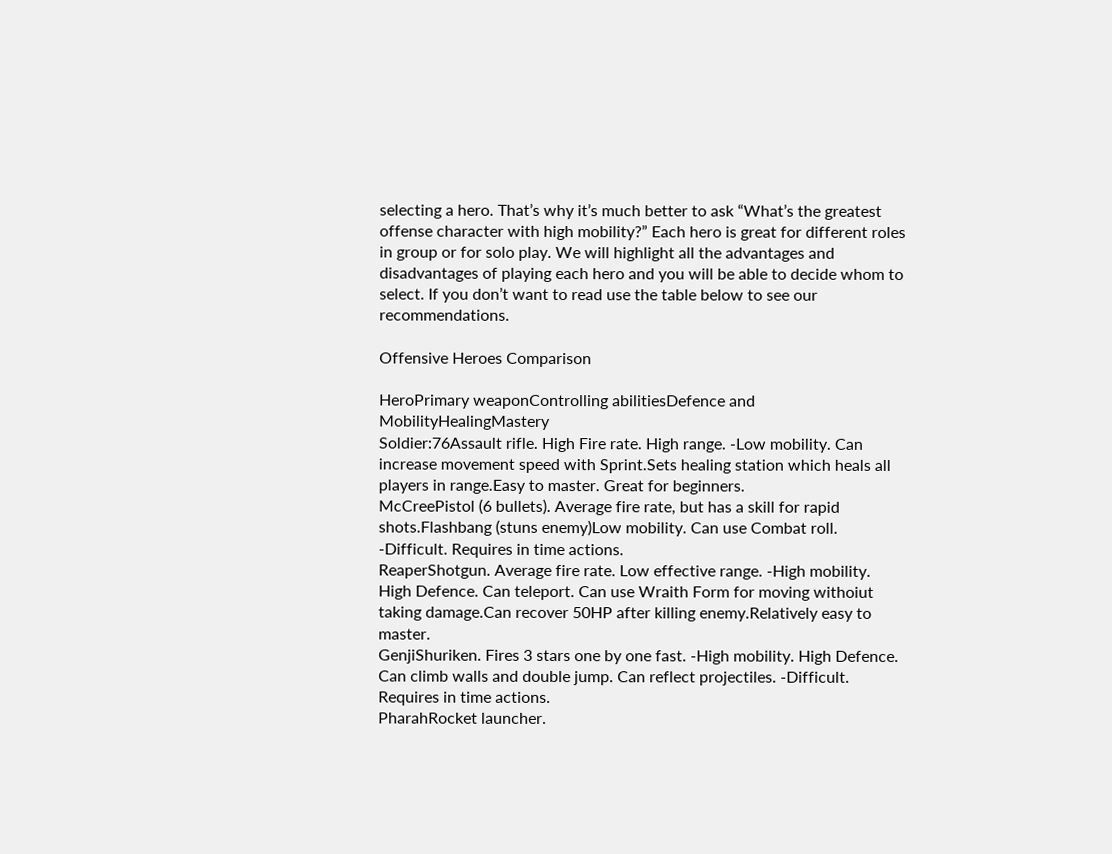selecting a hero. That’s why it’s much better to ask “What’s the greatest offense character with high mobility?” Each hero is great for different roles in group or for solo play. We will highlight all the advantages and disadvantages of playing each hero and you will be able to decide whom to select. If you don’t want to read use the table below to see our recommendations.

Offensive Heroes Comparison

HeroPrimary weaponControlling abilitiesDefence and MobilityHealingMastery
Soldier:76Assault rifle. High Fire rate. High range. -Low mobility. Can increase movement speed with Sprint.Sets healing station which heals all players in range.Easy to master. Great for beginners.
McCreePistol (6 bullets). Average fire rate, but has a skill for rapid shots.Flashbang (stuns enemy)Low mobility. Can use Combat roll. -Difficult. Requires in time actions.
ReaperShotgun. Average fire rate. Low effective range. -High mobility. High Defence. Can teleport. Can use Wraith Form for moving withoiut taking damage.Can recover 50HP after killing enemy.Relatively easy to master.
GenjiShuriken. Fires 3 stars one by one fast. -High mobility. High Defence. Can climb walls and double jump. Can reflect projectiles. -Difficult. Requires in time actions.
PharahRocket launcher.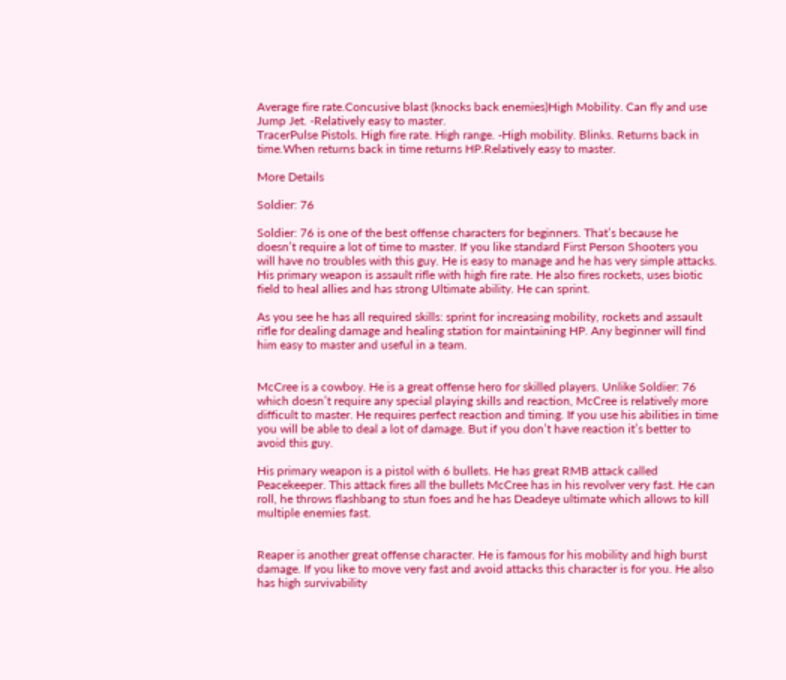Average fire rate.Concusive blast (knocks back enemies)High Mobility. Can fly and use Jump Jet. -Relatively easy to master.
TracerPulse Pistols. High fire rate. High range. -High mobility. Blinks. Returns back in time.When returns back in time returns HP.Relatively easy to master.

More Details

Soldier: 76

Soldier: 76 is one of the best offense characters for beginners. That’s because he doesn’t require a lot of time to master. If you like standard First Person Shooters you will have no troubles with this guy. He is easy to manage and he has very simple attacks. His primary weapon is assault rifle with high fire rate. He also fires rockets, uses biotic field to heal allies and has strong Ultimate ability. He can sprint.

As you see he has all required skills: sprint for increasing mobility, rockets and assault rifle for dealing damage and healing station for maintaining HP. Any beginner will find him easy to master and useful in a team.


McCree is a cowboy. He is a great offense hero for skilled players. Unlike Soldier: 76 which doesn’t require any special playing skills and reaction, McCree is relatively more difficult to master. He requires perfect reaction and timing. If you use his abilities in time you will be able to deal a lot of damage. But if you don’t have reaction it’s better to avoid this guy.

His primary weapon is a pistol with 6 bullets. He has great RMB attack called Peacekeeper. This attack fires all the bullets McCree has in his revolver very fast. He can roll, he throws flashbang to stun foes and he has Deadeye ultimate which allows to kill multiple enemies fast.


Reaper is another great offense character. He is famous for his mobility and high burst damage. If you like to move very fast and avoid attacks this character is for you. He also has high survivability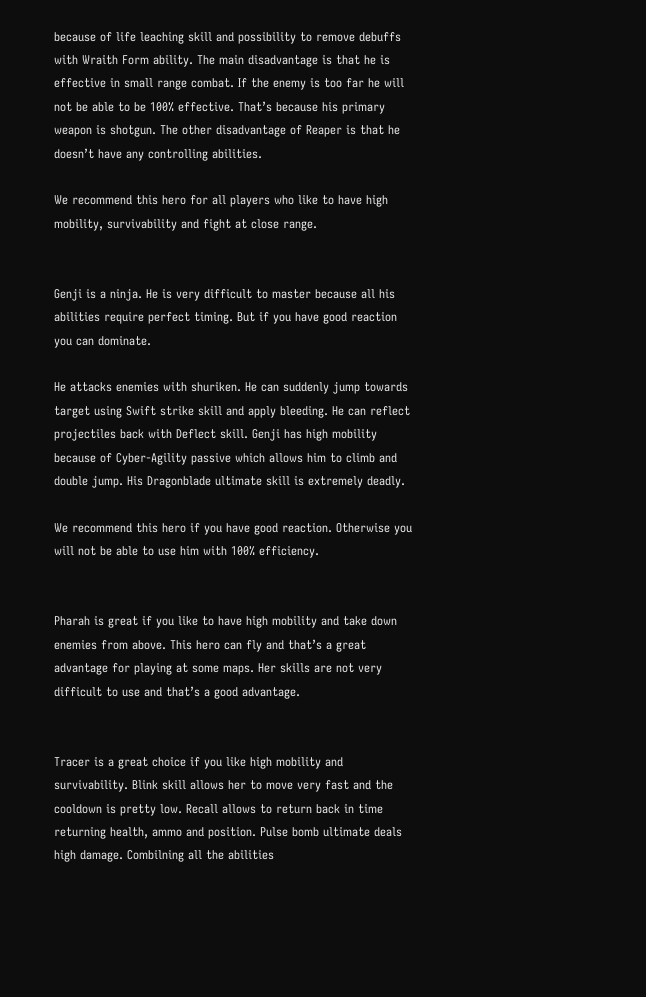because of life leaching skill and possibility to remove debuffs with Wraith Form ability. The main disadvantage is that he is effective in small range combat. If the enemy is too far he will not be able to be 100% effective. That’s because his primary weapon is shotgun. The other disadvantage of Reaper is that he doesn’t have any controlling abilities.

We recommend this hero for all players who like to have high mobility, survivability and fight at close range.


Genji is a ninja. He is very difficult to master because all his abilities require perfect timing. But if you have good reaction you can dominate.

He attacks enemies with shuriken. He can suddenly jump towards target using Swift strike skill and apply bleeding. He can reflect projectiles back with Deflect skill. Genji has high mobility because of Cyber-Agility passive which allows him to climb and double jump. His Dragonblade ultimate skill is extremely deadly.

We recommend this hero if you have good reaction. Otherwise you will not be able to use him with 100% efficiency.


Pharah is great if you like to have high mobility and take down enemies from above. This hero can fly and that’s a great advantage for playing at some maps. Her skills are not very difficult to use and that’s a good advantage.


Tracer is a great choice if you like high mobility and survivability. Blink skill allows her to move very fast and the cooldown is pretty low. Recall allows to return back in time returning health, ammo and position. Pulse bomb ultimate deals high damage. Combilning all the abilities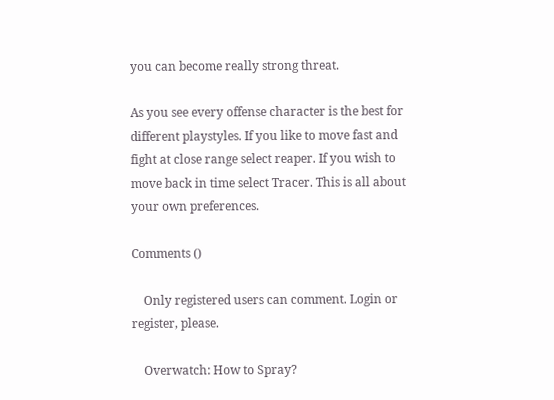you can become really strong threat.

As you see every offense character is the best for different playstyles. If you like to move fast and fight at close range select reaper. If you wish to move back in time select Tracer. This is all about your own preferences.

Comments ()

    Only registered users can comment. Login or register, please.

    Overwatch: How to Spray?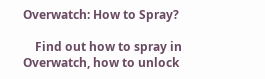Overwatch: How to Spray?

    Find out how to spray in Overwatch, how to unlock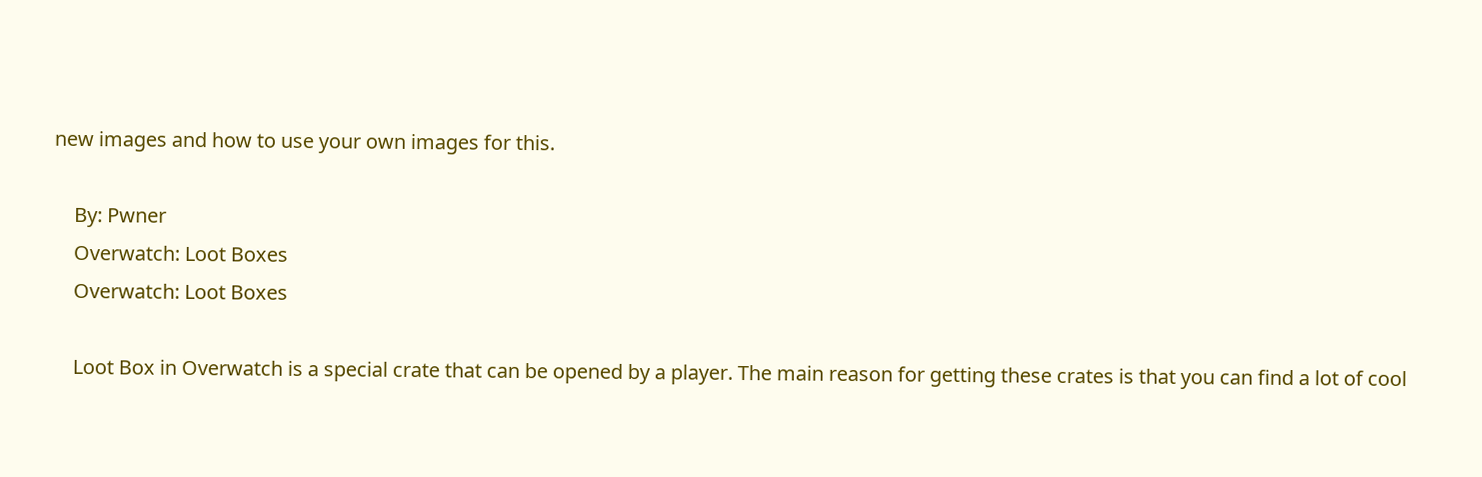new images and how to use your own images for this.

    By: Pwner
    Overwatch: Loot Boxes
    Overwatch: Loot Boxes

    Loot Box in Overwatch is a special crate that can be opened by a player. The main reason for getting these crates is that you can find a lot of cool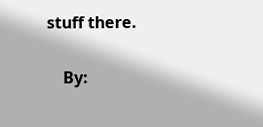stuff there.

    By: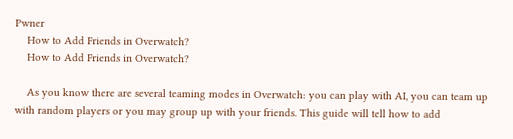Pwner
    How to Add Friends in Overwatch?
    How to Add Friends in Overwatch?

    As you know there are several teaming modes in Overwatch: you can play with AI, you can team up with random players or you may group up with your friends. This guide will tell how to add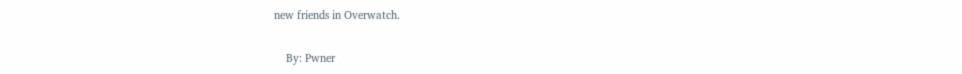new friends in Overwatch.

    By: Pwner